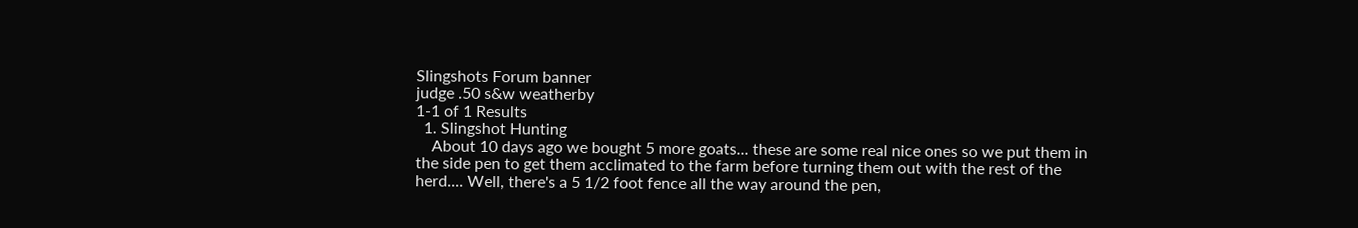Slingshots Forum banner
judge .50 s&w weatherby
1-1 of 1 Results
  1. Slingshot Hunting
    About 10 days ago we bought 5 more goats... these are some real nice ones so we put them in the side pen to get them acclimated to the farm before turning them out with the rest of the herd.... Well, there's a 5 1/2 foot fence all the way around the pen,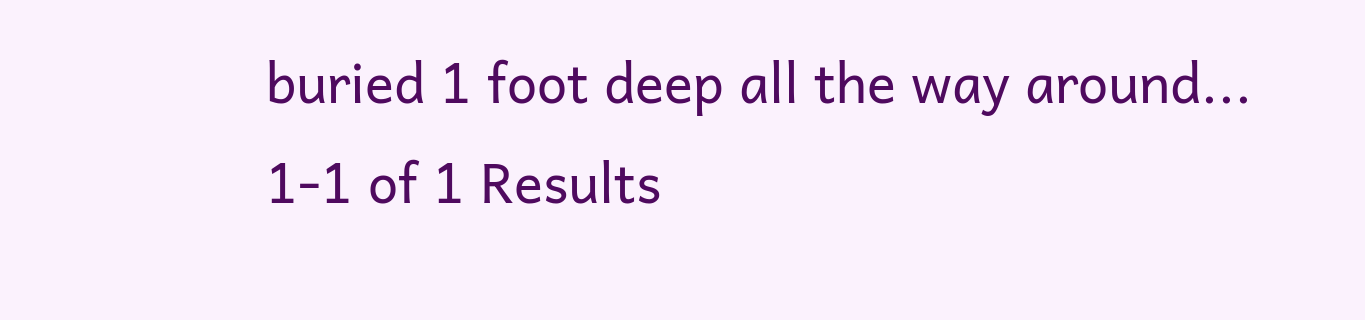buried 1 foot deep all the way around...
1-1 of 1 Results